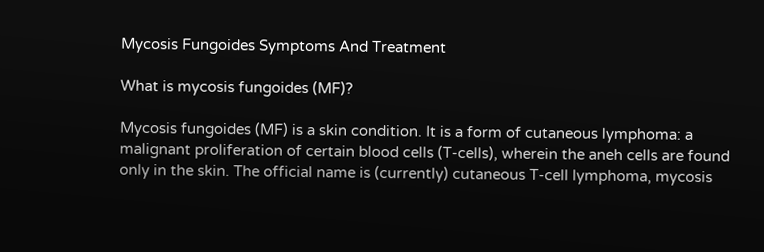Mycosis Fungoides Symptoms And Treatment

What is mycosis fungoides (MF)?

Mycosis fungoides (MF) is a skin condition. It is a form of cutaneous lymphoma: a malignant proliferation of certain blood cells (T-cells), wherein the aneh cells are found only in the skin. The official name is (currently) cutaneous T-cell lymphoma, mycosis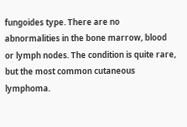fungoides type. There are no abnormalities in the bone marrow, blood or lymph nodes. The condition is quite rare, but the most common cutaneous lymphoma.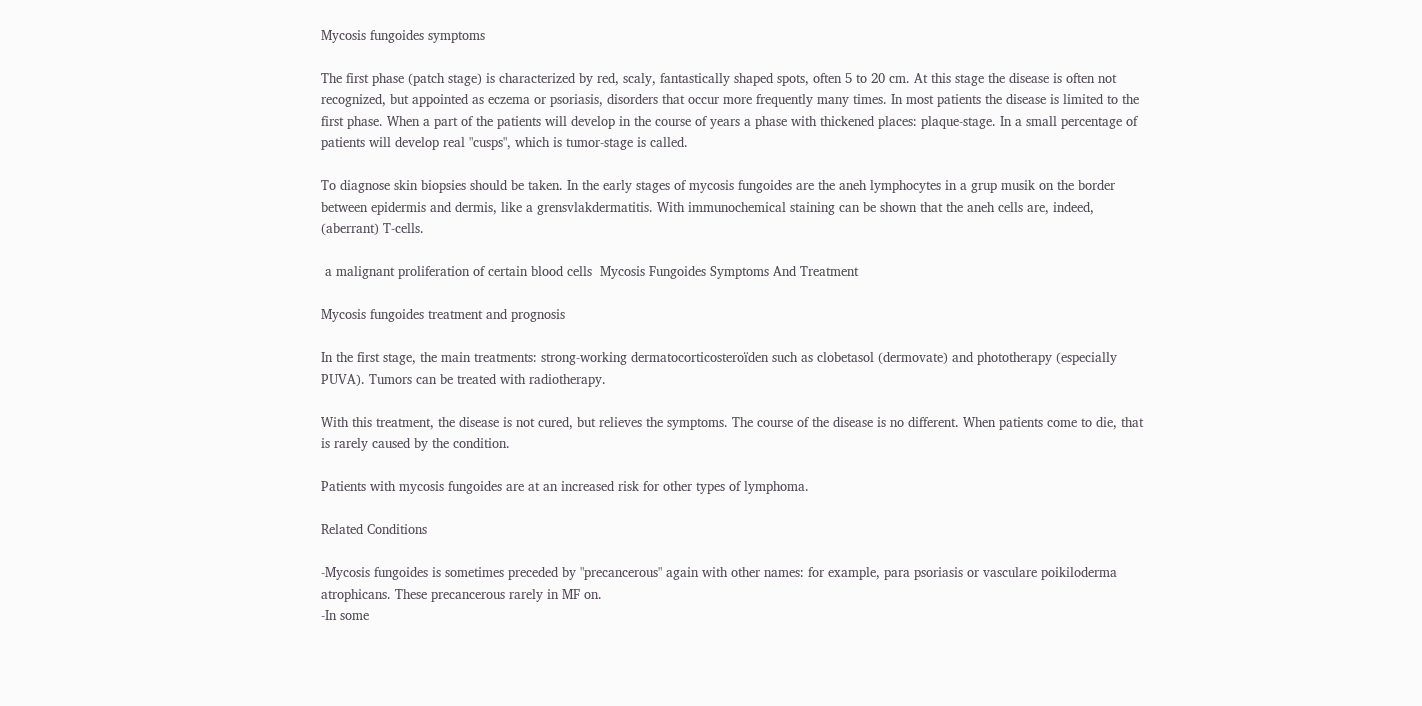Mycosis fungoides symptoms

The first phase (patch stage) is characterized by red, scaly, fantastically shaped spots, often 5 to 20 cm. At this stage the disease is often not recognized, but appointed as eczema or psoriasis, disorders that occur more frequently many times. In most patients the disease is limited to the first phase. When a part of the patients will develop in the course of years a phase with thickened places: plaque-stage. In a small percentage of patients will develop real "cusps", which is tumor-stage is called.

To diagnose skin biopsies should be taken. In the early stages of mycosis fungoides are the aneh lymphocytes in a grup musik on the border between epidermis and dermis, like a grensvlakdermatitis. With immunochemical staining can be shown that the aneh cells are, indeed, (aberrant) T-cells.

 a malignant proliferation of certain blood cells  Mycosis Fungoides Symptoms And Treatment

Mycosis fungoides treatment and prognosis

In the first stage, the main treatments: strong-working dermatocorticosteroïden such as clobetasol (dermovate) and phototherapy (especially PUVA). Tumors can be treated with radiotherapy.

With this treatment, the disease is not cured, but relieves the symptoms. The course of the disease is no different. When patients come to die, that is rarely caused by the condition.

Patients with mycosis fungoides are at an increased risk for other types of lymphoma.

Related Conditions

-Mycosis fungoides is sometimes preceded by "precancerous" again with other names: for example, para psoriasis or vasculare poikiloderma atrophicans. These precancerous rarely in MF on.
-In some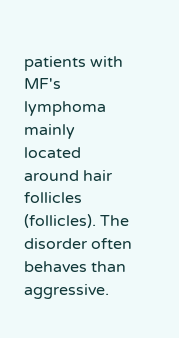patients with MF's lymphoma mainly located around hair follicles (follicles). The disorder often behaves than aggressive.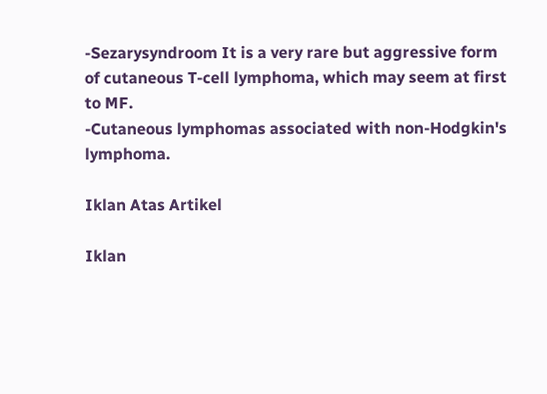-Sezarysyndroom It is a very rare but aggressive form of cutaneous T-cell lymphoma, which may seem at first to MF.
-Cutaneous lymphomas associated with non-Hodgkin's lymphoma.

Iklan Atas Artikel

Iklan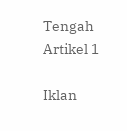Tengah Artikel 1

Iklan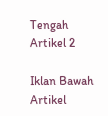Tengah Artikel 2

Iklan Bawah Artikel